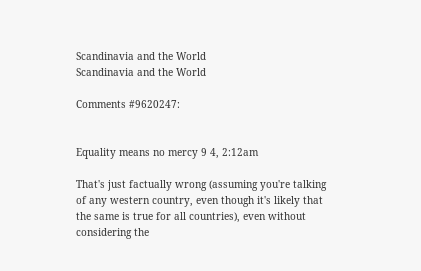Scandinavia and the World
Scandinavia and the World

Comments #9620247:


Equality means no mercy 9 4, 2:12am

That's just factually wrong (assuming you're talking of any western country, even though it's likely that the same is true for all countries), even without considering the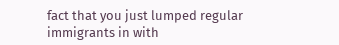fact that you just lumped regular immigrants in with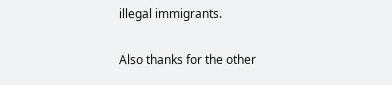illegal immigrants.

Also thanks for the other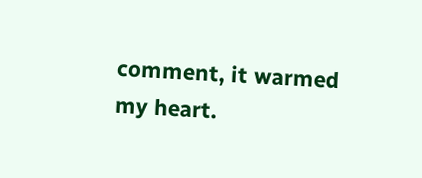comment, it warmed my heart.